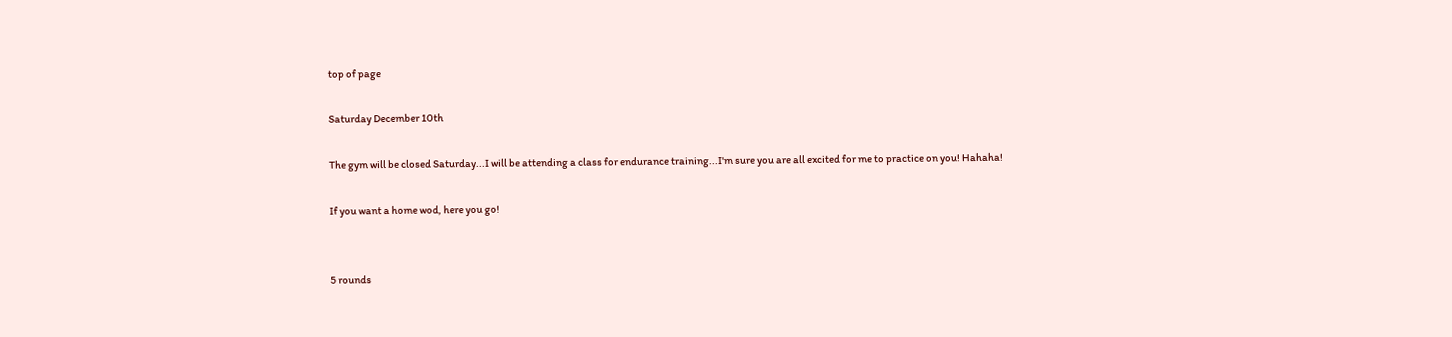top of page

Saturday December 10th

The gym will be closed Saturday...I will be attending a class for endurance training...I'm sure you are all excited for me to practice on you! Hahaha!

If you want a home wod, here you go!


5 rounds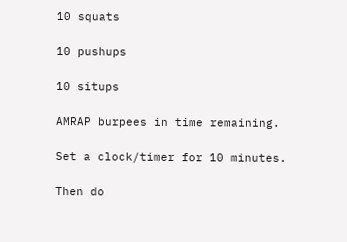10 squats

10 pushups

10 situps

AMRAP burpees in time remaining.

Set a clock/timer for 10 minutes.

Then do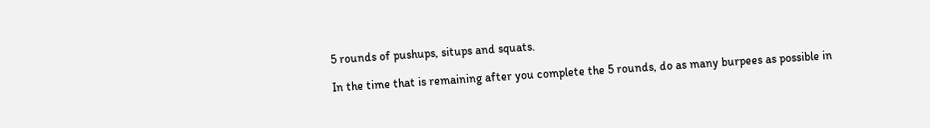5 rounds of pushups, situps and squats.

In the time that is remaining after you complete the 5 rounds, do as many burpees as possible in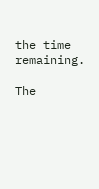the time remaining.

The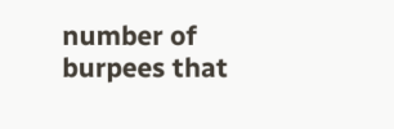number of burpees that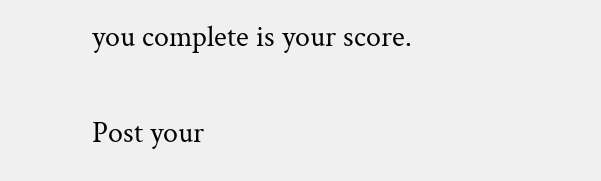you complete is your score.

Post your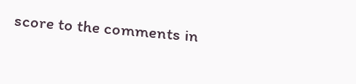score to the comments in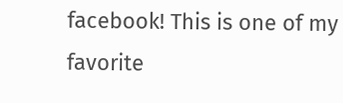facebook! This is one of my favorite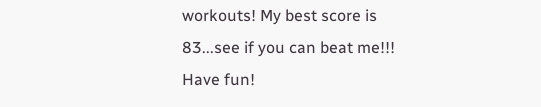workouts! My best score is 83...see if you can beat me!!! Have fun!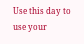Use this day to use your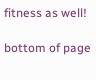fitness as well!

bottom of page